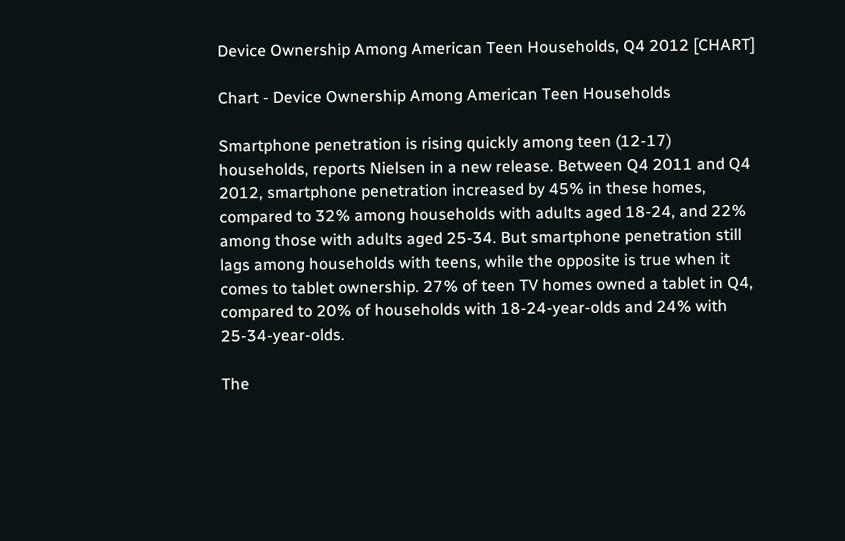Device Ownership Among American Teen Households, Q4 2012 [CHART]

Chart - Device Ownership Among American Teen Households

Smartphone penetration is rising quickly among teen (12-17) households, reports Nielsen in a new release. Between Q4 2011 and Q4 2012, smartphone penetration increased by 45% in these homes, compared to 32% among households with adults aged 18-24, and 22% among those with adults aged 25-34. But smartphone penetration still lags among households with teens, while the opposite is true when it comes to tablet ownership. 27% of teen TV homes owned a tablet in Q4, compared to 20% of households with 18-24-year-olds and 24% with 25-34-year-olds.

The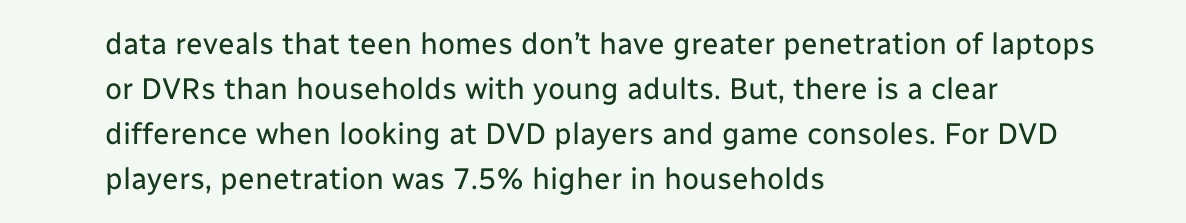data reveals that teen homes don’t have greater penetration of laptops or DVRs than households with young adults. But, there is a clear difference when looking at DVD players and game consoles. For DVD players, penetration was 7.5% higher in households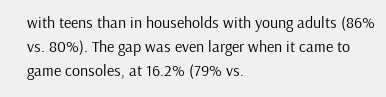with teens than in households with young adults (86% vs. 80%). The gap was even larger when it came to game consoles, at 16.2% (79% vs.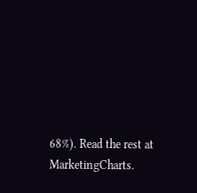68%). Read the rest at MarketingCharts.